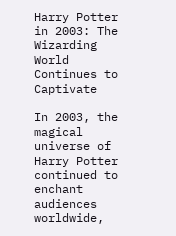Harry Potter in 2003: The Wizarding World Continues to Captivate

In 2003, the magical universe of Harry Potter continued to enchant audiences worldwide,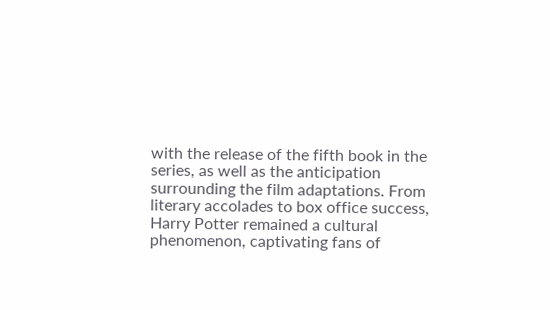with the release of the fifth book in the series, as well as the anticipation surrounding the film adaptations. From literary accolades to box office success, Harry Potter remained a cultural phenomenon, captivating fans of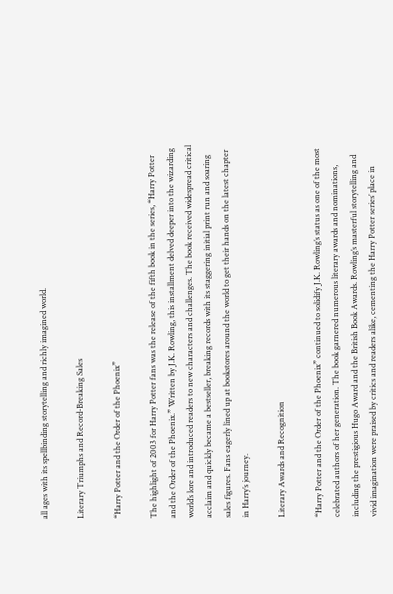all ages with its spellbinding storytelling and richly imagined world.

Literary Triumphs and Record-Breaking Sales

“Harry Potter and the Order of the Phoenix”

The highlight of 2003 for Harry Potter fans was the release of the fifth book in the series, “Harry Potter and the Order of the Phoenix.” Written by J.K. Rowling, this installment delved deeper into the wizarding world’s lore and introduced readers to new characters and challenges. The book received widespread critical acclaim and quickly became a bestseller, breaking records with its staggering initial print run and soaring sales figures. Fans eagerly lined up at bookstores around the world to get their hands on the latest chapter in Harry’s journey.

Literary Awards and Recognition

“Harry Potter and the Order of the Phoenix” continued to solidify J.K. Rowling’s status as one of the most celebrated authors of her generation. The book garnered numerous literary awards and nominations, including the prestigious Hugo Award and the British Book Awards. Rowling’s masterful storytelling and vivid imagination were praised by critics and readers alike, cementing the Harry Potter series’ place in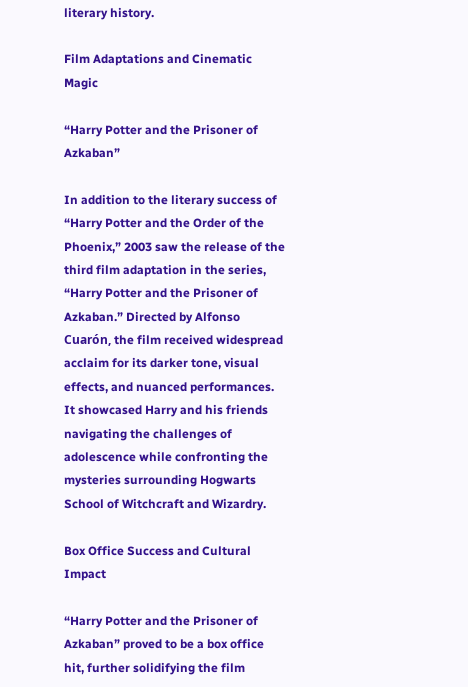literary history.

Film Adaptations and Cinematic Magic

“Harry Potter and the Prisoner of Azkaban”

In addition to the literary success of “Harry Potter and the Order of the Phoenix,” 2003 saw the release of the third film adaptation in the series, “Harry Potter and the Prisoner of Azkaban.” Directed by Alfonso Cuarón, the film received widespread acclaim for its darker tone, visual effects, and nuanced performances. It showcased Harry and his friends navigating the challenges of adolescence while confronting the mysteries surrounding Hogwarts School of Witchcraft and Wizardry.

Box Office Success and Cultural Impact

“Harry Potter and the Prisoner of Azkaban” proved to be a box office hit, further solidifying the film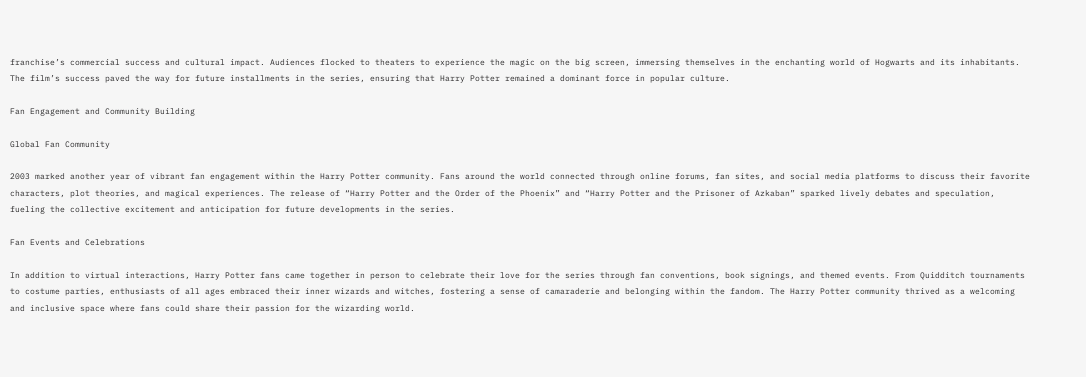franchise’s commercial success and cultural impact. Audiences flocked to theaters to experience the magic on the big screen, immersing themselves in the enchanting world of Hogwarts and its inhabitants. The film’s success paved the way for future installments in the series, ensuring that Harry Potter remained a dominant force in popular culture.

Fan Engagement and Community Building

Global Fan Community

2003 marked another year of vibrant fan engagement within the Harry Potter community. Fans around the world connected through online forums, fan sites, and social media platforms to discuss their favorite characters, plot theories, and magical experiences. The release of “Harry Potter and the Order of the Phoenix” and “Harry Potter and the Prisoner of Azkaban” sparked lively debates and speculation, fueling the collective excitement and anticipation for future developments in the series.

Fan Events and Celebrations

In addition to virtual interactions, Harry Potter fans came together in person to celebrate their love for the series through fan conventions, book signings, and themed events. From Quidditch tournaments to costume parties, enthusiasts of all ages embraced their inner wizards and witches, fostering a sense of camaraderie and belonging within the fandom. The Harry Potter community thrived as a welcoming and inclusive space where fans could share their passion for the wizarding world.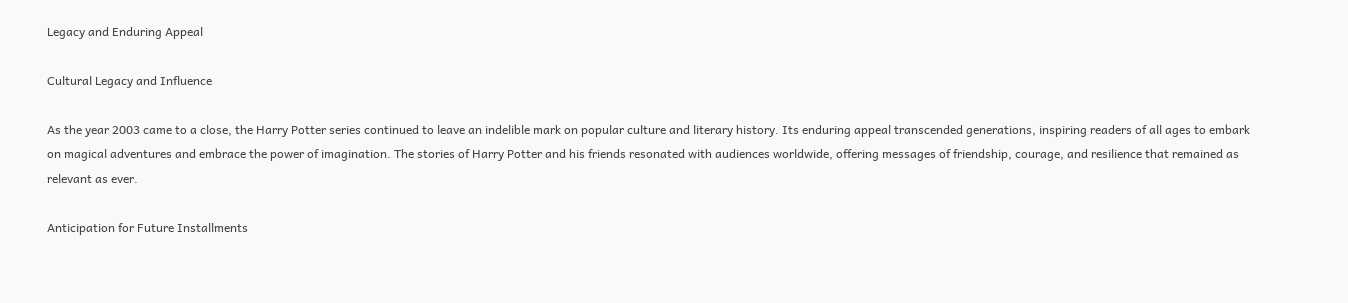Legacy and Enduring Appeal

Cultural Legacy and Influence

As the year 2003 came to a close, the Harry Potter series continued to leave an indelible mark on popular culture and literary history. Its enduring appeal transcended generations, inspiring readers of all ages to embark on magical adventures and embrace the power of imagination. The stories of Harry Potter and his friends resonated with audiences worldwide, offering messages of friendship, courage, and resilience that remained as relevant as ever.

Anticipation for Future Installments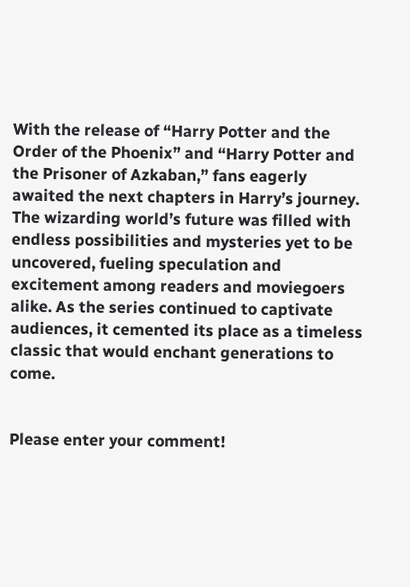With the release of “Harry Potter and the Order of the Phoenix” and “Harry Potter and the Prisoner of Azkaban,” fans eagerly awaited the next chapters in Harry’s journey. The wizarding world’s future was filled with endless possibilities and mysteries yet to be uncovered, fueling speculation and excitement among readers and moviegoers alike. As the series continued to captivate audiences, it cemented its place as a timeless classic that would enchant generations to come.


Please enter your comment!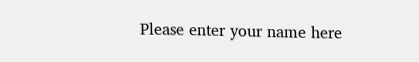Please enter your name here